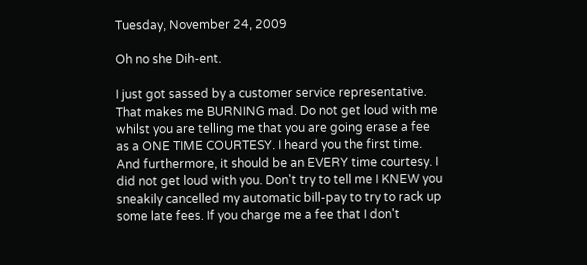Tuesday, November 24, 2009

Oh no she Dih-ent.

I just got sassed by a customer service representative. That makes me BURNING mad. Do not get loud with me whilst you are telling me that you are going erase a fee as a ONE TIME COURTESY. I heard you the first time. And furthermore, it should be an EVERY time courtesy. I did not get loud with you. Don't try to tell me I KNEW you sneakily cancelled my automatic bill-pay to try to rack up some late fees. If you charge me a fee that I don't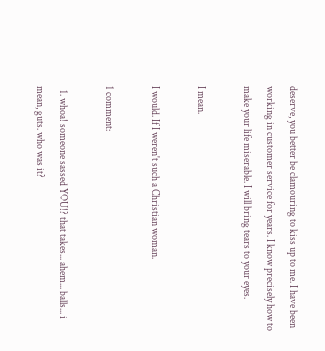deserve, you better be clamouring to kiss up to me. I have been working in customer service for years. I know precisely how to make your life miserable. I will bring tears to your eyes.

I mean.

I would. If I weren't such a Christian woman.

1 comment:

  1. whoa! someone sassed YOU!? that takes... ahem... balls... i mean, guts. who was it?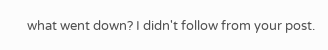what went down? I didn't follow from your post.